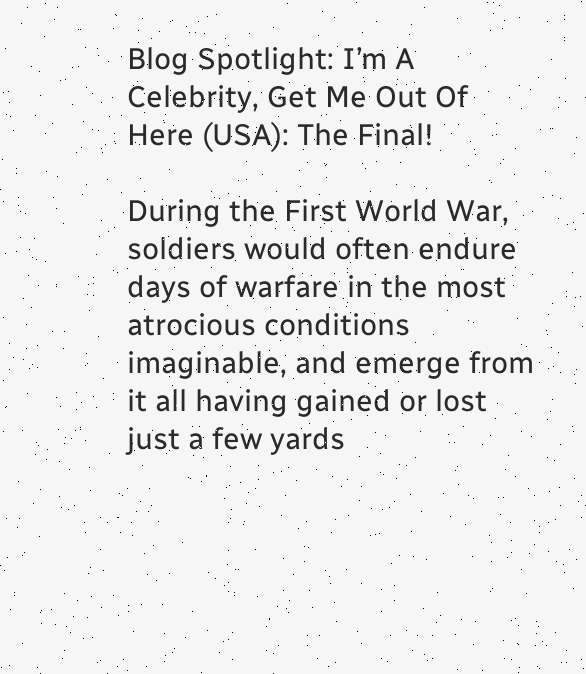Blog Spotlight: I’m A Celebrity, Get Me Out Of Here (USA): The Final!

During the First World War, soldiers would often endure days of warfare in the most atrocious conditions imaginable, and emerge from it all having gained or lost just a few yards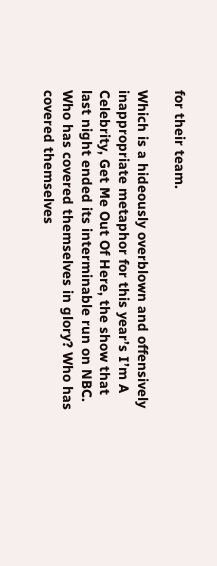for their team.

Which is a hideously overblown and offensively inappropriate metaphor for this year’s I’m A Celebrity, Get Me Out Of Here, the show that last night ended its interminable run on NBC. Who has covered themselves in glory? Who has covered themselves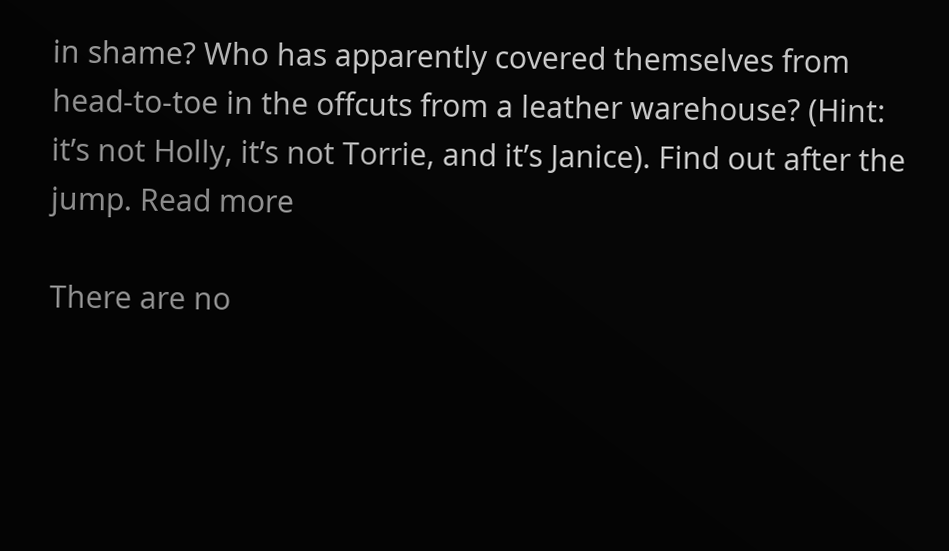in shame? Who has apparently covered themselves from head-to-toe in the offcuts from a leather warehouse? (Hint: it’s not Holly, it’s not Torrie, and it’s Janice). Find out after the jump. Read more

There are no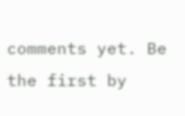comments yet. Be the first by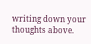writing down your thoughts above.